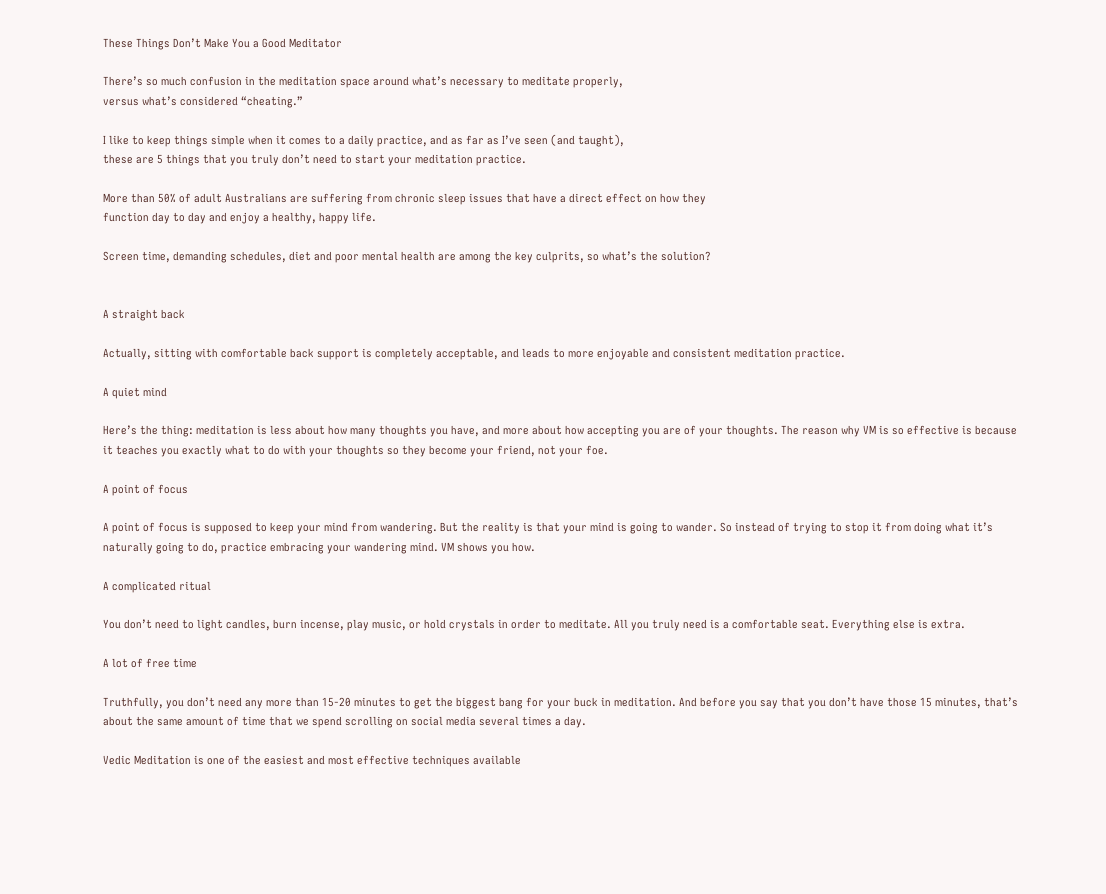These Things Don’t Make You a Good Meditator

There’s so much confusion in the meditation space around what’s necessary to meditate properly,
versus what’s considered “cheating.”

I like to keep things simple when it comes to a daily practice, and as far as I’ve seen (and taught),
these are 5 things that you truly don’t need to start your meditation practice.

More than 50% of adult Australians are suffering from chronic sleep issues that have a direct effect on how they
function day to day and enjoy a healthy, happy life.

Screen time, demanding schedules, diet and poor mental health are among the key culprits, so what’s the solution?


A straight back

Actually, sitting with comfortable back support is completely acceptable, and leads to more enjoyable and consistent meditation practice.

A quiet mind

Here’s the thing: meditation is less about how many thoughts you have, and more about how accepting you are of your thoughts. The reason why VM is so effective is because it teaches you exactly what to do with your thoughts so they become your friend, not your foe.

A point of focus

A point of focus is supposed to keep your mind from wandering. But the reality is that your mind is going to wander. So instead of trying to stop it from doing what it’s naturally going to do, practice embracing your wandering mind. VM shows you how.

A complicated ritual

You don’t need to light candles, burn incense, play music, or hold crystals in order to meditate. All you truly need is a comfortable seat. Everything else is extra.

A lot of free time

Truthfully, you don’t need any more than 15-20 minutes to get the biggest bang for your buck in meditation. And before you say that you don’t have those 15 minutes, that’s about the same amount of time that we spend scrolling on social media several times a day.

Vedic Meditation is one of the easiest and most effective techniques available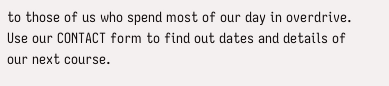to those of us who spend most of our day in overdrive.  Use our CONTACT form to find out dates and details of our next course.